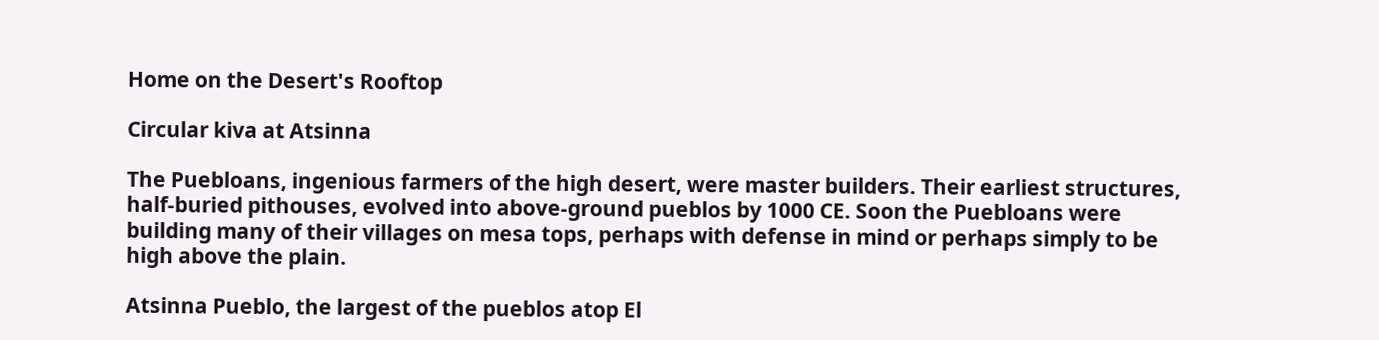Home on the Desert's Rooftop

Circular kiva at Atsinna

The Puebloans, ingenious farmers of the high desert, were master builders. Their earliest structures, half-buried pithouses, evolved into above-ground pueblos by 1000 CE. Soon the Puebloans were building many of their villages on mesa tops, perhaps with defense in mind or perhaps simply to be high above the plain.

Atsinna Pueblo, the largest of the pueblos atop El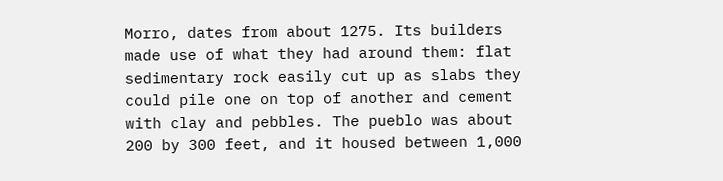Morro, dates from about 1275. Its builders made use of what they had around them: flat sedimentary rock easily cut up as slabs they could pile one on top of another and cement with clay and pebbles. The pueblo was about 200 by 300 feet, and it housed between 1,000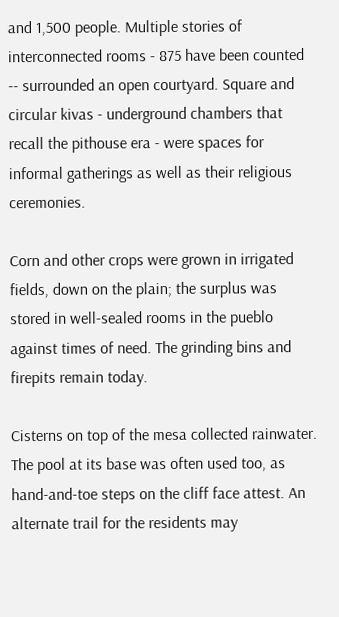and 1,500 people. Multiple stories of interconnected rooms - 875 have been counted -- surrounded an open courtyard. Square and circular kivas - underground chambers that recall the pithouse era - were spaces for informal gatherings as well as their religious ceremonies.

Corn and other crops were grown in irrigated fields, down on the plain; the surplus was stored in well-sealed rooms in the pueblo against times of need. The grinding bins and firepits remain today.

Cisterns on top of the mesa collected rainwater. The pool at its base was often used too, as hand-and-toe steps on the cliff face attest. An alternate trail for the residents may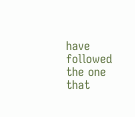have followed the one that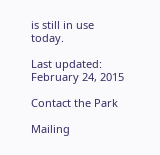is still in use today.

Last updated: February 24, 2015

Contact the Park

Mailing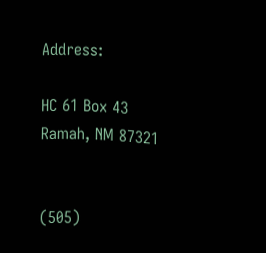Address:

HC 61 Box 43
Ramah, NM 87321


(505)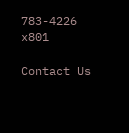783-4226 x801

Contact Us